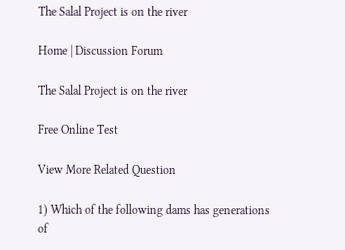The Salal Project is on the river

Home | Discussion Forum

The Salal Project is on the river

Free Online Test

View More Related Question

1) Which of the following dams has generations of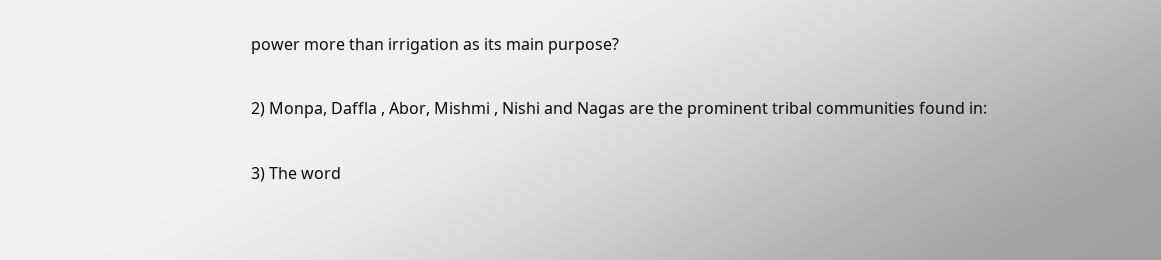power more than irrigation as its main purpose?

2) Monpa, Daffla , Abor, Mishmi , Nishi and Nagas are the prominent tribal communities found in:

3) The word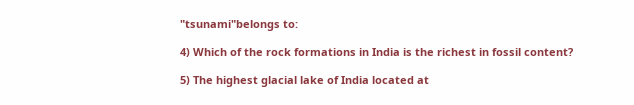"tsunami"belongs to:

4) Which of the rock formations in India is the richest in fossil content?

5) The highest glacial lake of India located at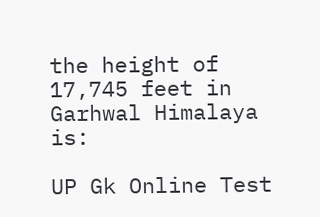the height of 17,745 feet in Garhwal Himalaya is:

UP Gk Online Test